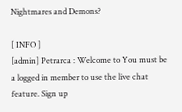Nightmares and Demons?

[ INFO ]
[admin] Petrarca : Welcome to You must be a logged in member to use the live chat feature. Sign up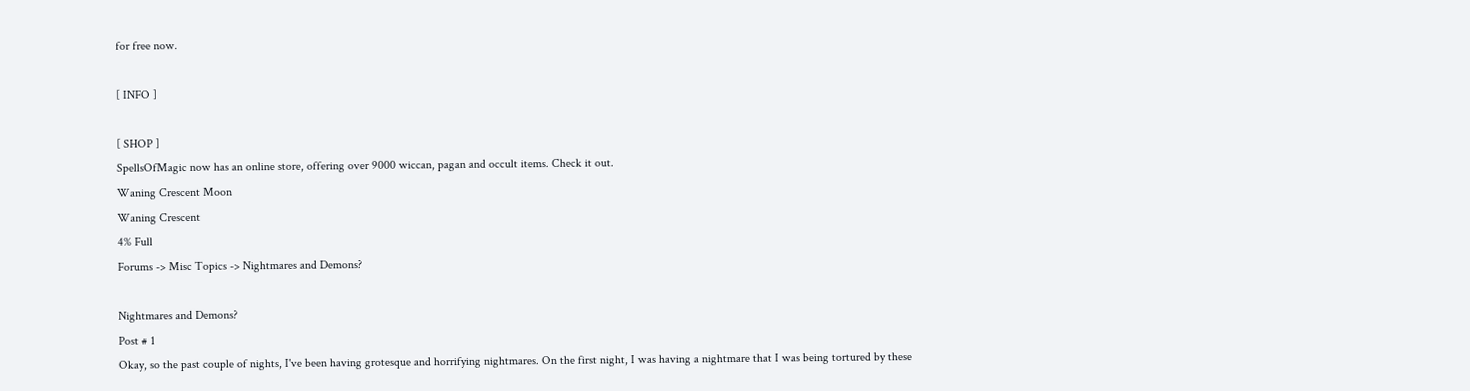for free now.

[ INFO ]

[ SHOP ]
SpellsOfMagic now has an online store, offering over 9000 wiccan, pagan and occult items. Check it out.
Waning Crescent Moon
Waning Crescent
4% Full
Forums -> Misc Topics -> Nightmares and Demons?

Nightmares and Demons?
Post # 1
Okay, so the past couple of nights, I've been having grotesque and horrifying nightmares. On the first night, I was having a nightmare that I was being tortured by these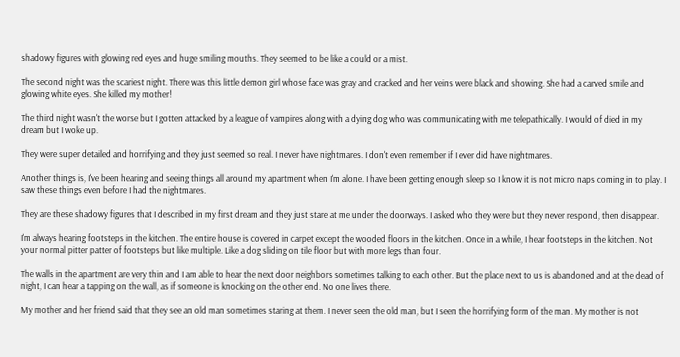shadowy figures with glowing red eyes and huge smiling mouths. They seemed to be like a could or a mist.

The second night was the scariest night. There was this little demon girl whose face was gray and cracked and her veins were black and showing. She had a carved smile and glowing white eyes. She killed my mother!

The third night wasn't the worse but I gotten attacked by a league of vampires along with a dying dog who was communicating with me telepathically. I would of died in my dream but I woke up.

They were super detailed and horrifying and they just seemed so real. I never have nightmares. I don't even remember if I ever did have nightmares.

Another things is, I've been hearing and seeing things all around my apartment when I'm alone. I have been getting enough sleep so I know it is not micro naps coming in to play. I saw these things even before I had the nightmares.

They are these shadowy figures that I described in my first dream and they just stare at me under the doorways. I asked who they were but they never respond, then disappear.

I'm always hearing footsteps in the kitchen. The entire house is covered in carpet except the wooded floors in the kitchen. Once in a while, I hear footsteps in the kitchen. Not your normal pitter patter of footsteps but like multiple. Like a dog sliding on tile floor but with more legs than four.

The walls in the apartment are very thin and I am able to hear the next door neighbors sometimes talking to each other. But the place next to us is abandoned and at the dead of night, I can hear a tapping on the wall, as if someone is knocking on the other end. No one lives there.

My mother and her friend said that they see an old man sometimes staring at them. I never seen the old man, but I seen the horrifying form of the man. My mother is not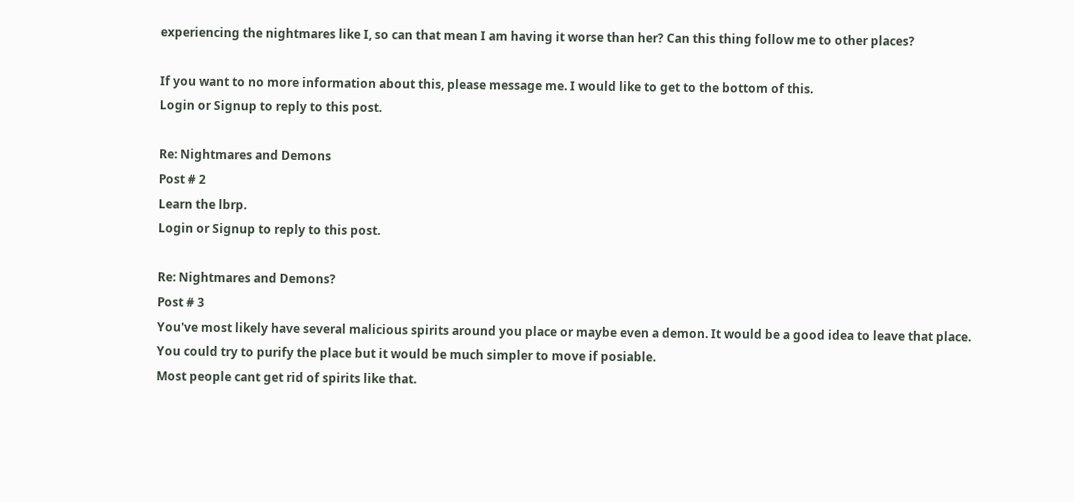experiencing the nightmares like I, so can that mean I am having it worse than her? Can this thing follow me to other places?

If you want to no more information about this, please message me. I would like to get to the bottom of this.
Login or Signup to reply to this post.

Re: Nightmares and Demons
Post # 2
Learn the lbrp.
Login or Signup to reply to this post.

Re: Nightmares and Demons?
Post # 3
You've most likely have several malicious spirits around you place or maybe even a demon. It would be a good idea to leave that place.
You could try to purify the place but it would be much simpler to move if posiable.
Most people cant get rid of spirits like that.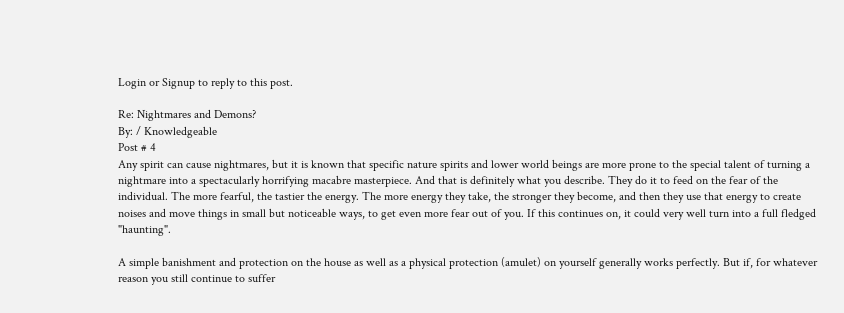Login or Signup to reply to this post.

Re: Nightmares and Demons?
By: / Knowledgeable
Post # 4
Any spirit can cause nightmares, but it is known that specific nature spirits and lower world beings are more prone to the special talent of turning a nightmare into a spectacularly horrifying macabre masterpiece. And that is definitely what you describe. They do it to feed on the fear of the individual. The more fearful, the tastier the energy. The more energy they take, the stronger they become, and then they use that energy to create noises and move things in small but noticeable ways, to get even more fear out of you. If this continues on, it could very well turn into a full fledged "haunting".

A simple banishment and protection on the house as well as a physical protection (amulet) on yourself generally works perfectly. But if, for whatever reason you still continue to suffer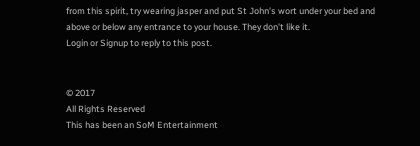from this spirit, try wearing jasper and put St John's wort under your bed and above or below any entrance to your house. They don't like it.
Login or Signup to reply to this post.


© 2017
All Rights Reserved
This has been an SoM Entertainment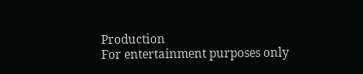Production
For entertainment purposes only